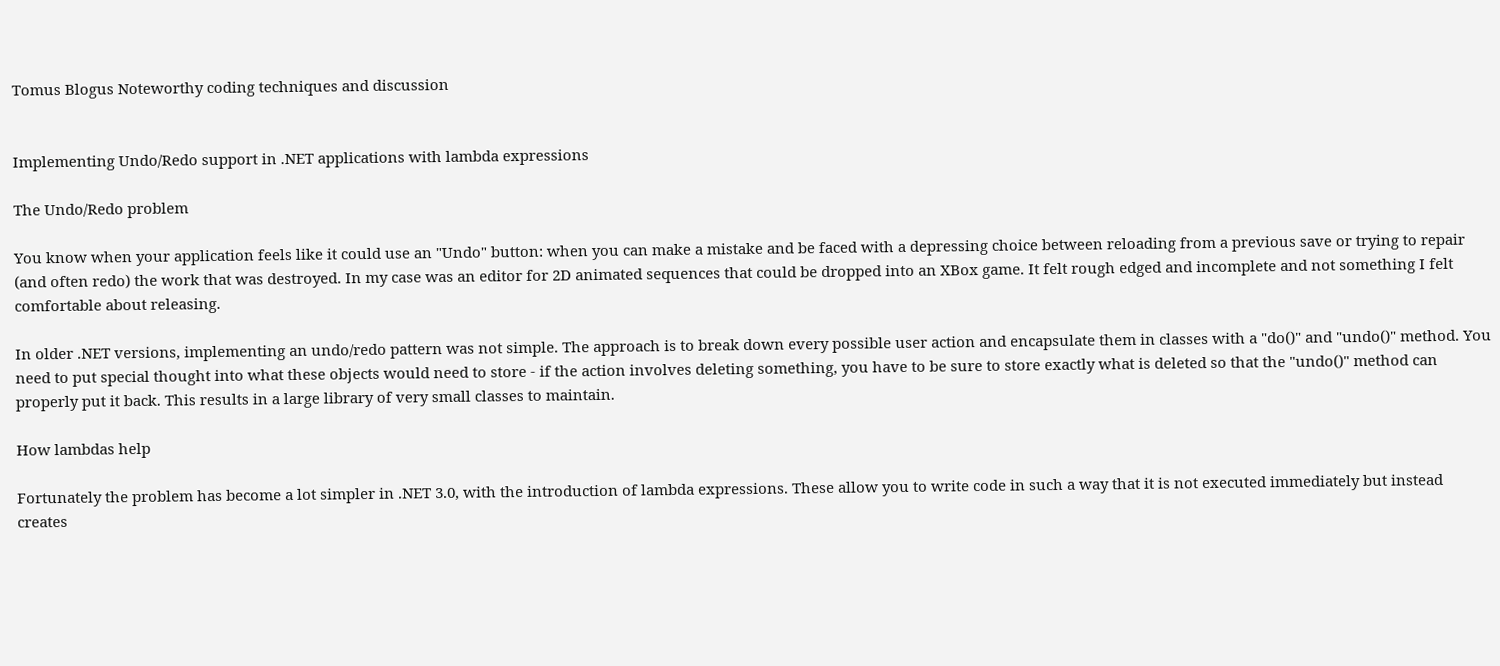Tomus Blogus Noteworthy coding techniques and discussion


Implementing Undo/Redo support in .NET applications with lambda expressions

The Undo/Redo problem

You know when your application feels like it could use an "Undo" button: when you can make a mistake and be faced with a depressing choice between reloading from a previous save or trying to repair (and often redo) the work that was destroyed. In my case was an editor for 2D animated sequences that could be dropped into an XBox game. It felt rough edged and incomplete and not something I felt comfortable about releasing.

In older .NET versions, implementing an undo/redo pattern was not simple. The approach is to break down every possible user action and encapsulate them in classes with a "do()" and "undo()" method. You need to put special thought into what these objects would need to store - if the action involves deleting something, you have to be sure to store exactly what is deleted so that the "undo()" method can properly put it back. This results in a large library of very small classes to maintain.

How lambdas help

Fortunately the problem has become a lot simpler in .NET 3.0, with the introduction of lambda expressions. These allow you to write code in such a way that it is not executed immediately but instead creates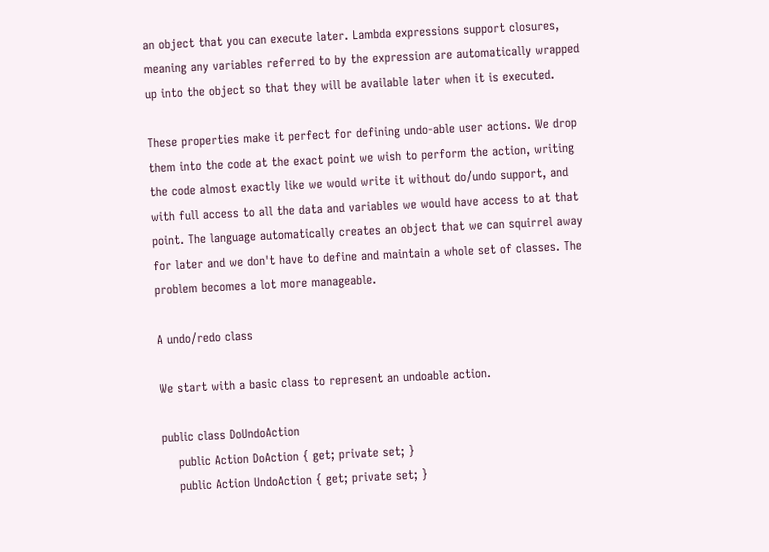an object that you can execute later. Lambda expressions support closures, meaning any variables referred to by the expression are automatically wrapped up into the object so that they will be available later when it is executed.

These properties make it perfect for defining undo-able user actions. We drop them into the code at the exact point we wish to perform the action, writing the code almost exactly like we would write it without do/undo support, and with full access to all the data and variables we would have access to at that point. The language automatically creates an object that we can squirrel away for later and we don't have to define and maintain a whole set of classes. The problem becomes a lot more manageable.

A undo/redo class

We start with a basic class to represent an undoable action.

public class DoUndoAction
    public Action DoAction { get; private set; }
    public Action UndoAction { get; private set; }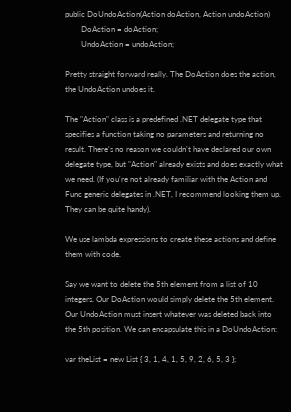public DoUndoAction(Action doAction, Action undoAction)
        DoAction = doAction;
        UndoAction = undoAction;

Pretty straight forward really. The DoAction does the action, the UndoAction undoes it.

The "Action" class is a predefined .NET delegate type that specifies a function taking no parameters and returning no result. There's no reason we couldn't have declared our own delegate type, but "Action" already exists and does exactly what we need. (If you're not already familiar with the Action and Func generic delegates in .NET, I recommend looking them up. They can be quite handy).

We use lambda expressions to create these actions and define them with code.

Say we want to delete the 5th element from a list of 10 integers. Our DoAction would simply delete the 5th element. Our UndoAction must insert whatever was deleted back into the 5th position. We can encapsulate this in a DoUndoAction:

var theList = new List { 3, 1, 4, 1, 5, 9, 2, 6, 5, 3 };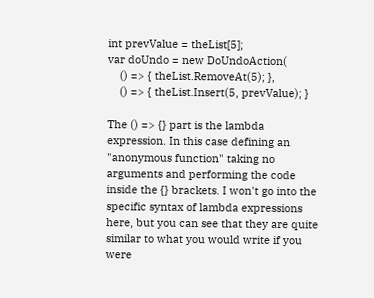int prevValue = theList[5];
var doUndo = new DoUndoAction(
    () => { theList.RemoveAt(5); },
    () => { theList.Insert(5, prevValue); }

The () => {} part is the lambda expression. In this case defining an "anonymous function" taking no arguments and performing the code inside the {} brackets. I won't go into the specific syntax of lambda expressions here, but you can see that they are quite similar to what you would write if you were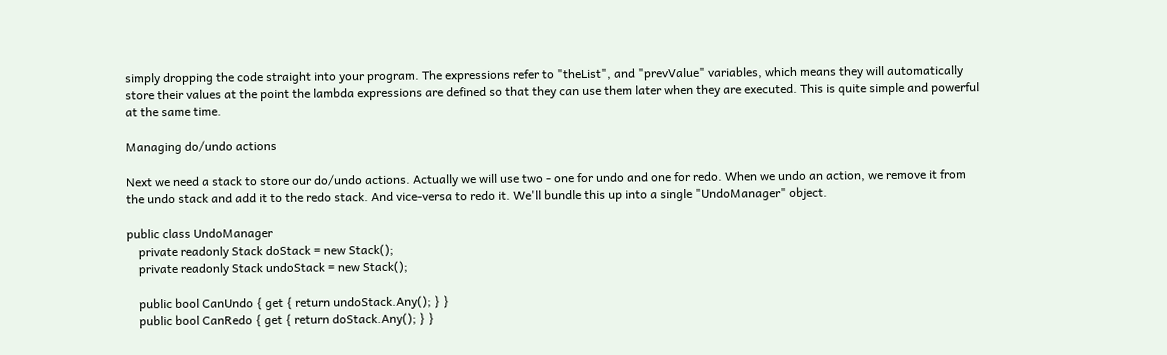simply dropping the code straight into your program. The expressions refer to "theList", and "prevValue" variables, which means they will automatically store their values at the point the lambda expressions are defined so that they can use them later when they are executed. This is quite simple and powerful at the same time.

Managing do/undo actions

Next we need a stack to store our do/undo actions. Actually we will use two - one for undo and one for redo. When we undo an action, we remove it from the undo stack and add it to the redo stack. And vice-versa to redo it. We'll bundle this up into a single "UndoManager" object.

public class UndoManager
    private readonly Stack doStack = new Stack();
    private readonly Stack undoStack = new Stack();

    public bool CanUndo { get { return undoStack.Any(); } }
    public bool CanRedo { get { return doStack.Any(); } }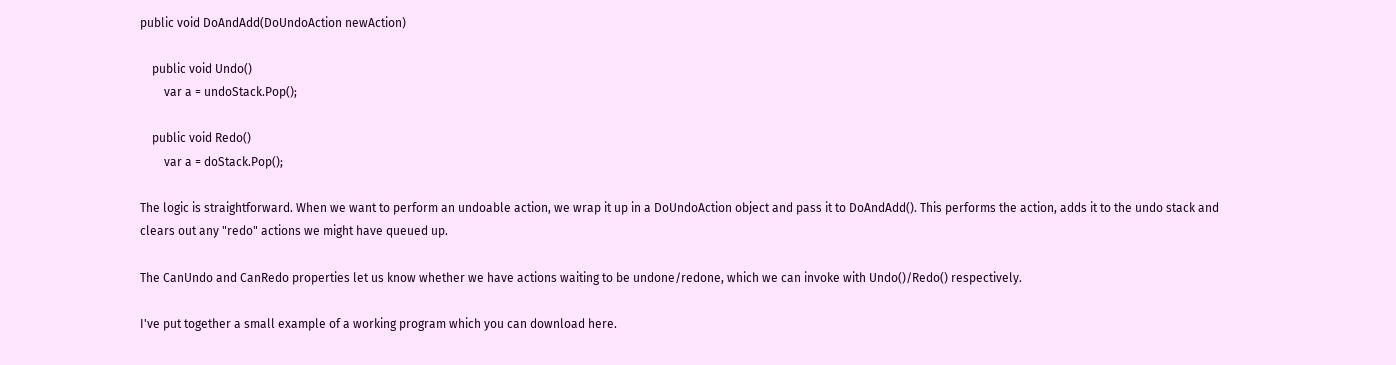public void DoAndAdd(DoUndoAction newAction)

    public void Undo()
        var a = undoStack.Pop();

    public void Redo()
        var a = doStack.Pop();

The logic is straightforward. When we want to perform an undoable action, we wrap it up in a DoUndoAction object and pass it to DoAndAdd(). This performs the action, adds it to the undo stack and clears out any "redo" actions we might have queued up.

The CanUndo and CanRedo properties let us know whether we have actions waiting to be undone/redone, which we can invoke with Undo()/Redo() respectively.

I've put together a small example of a working program which you can download here.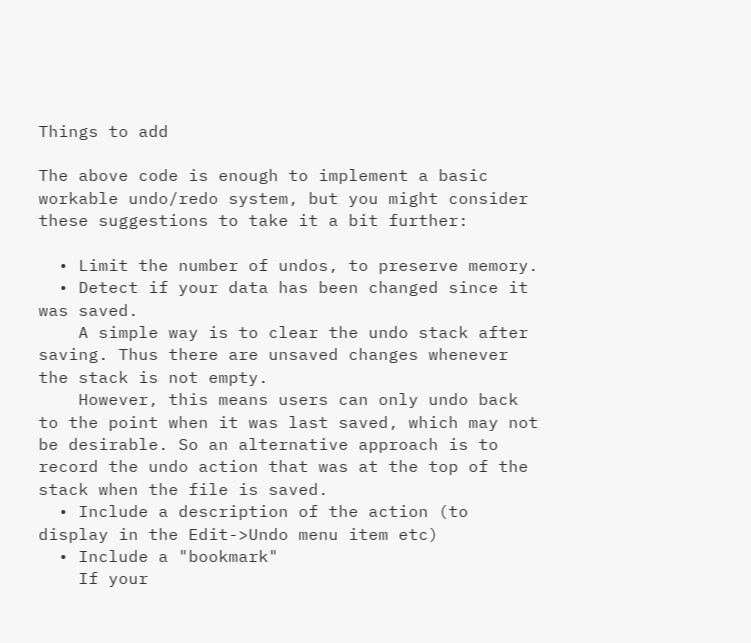Things to add

The above code is enough to implement a basic workable undo/redo system, but you might consider these suggestions to take it a bit further:

  • Limit the number of undos, to preserve memory.
  • Detect if your data has been changed since it was saved.
    A simple way is to clear the undo stack after saving. Thus there are unsaved changes whenever the stack is not empty.
    However, this means users can only undo back to the point when it was last saved, which may not be desirable. So an alternative approach is to record the undo action that was at the top of the stack when the file is saved.
  • Include a description of the action (to display in the Edit->Undo menu item etc)
  • Include a "bookmark"
    If your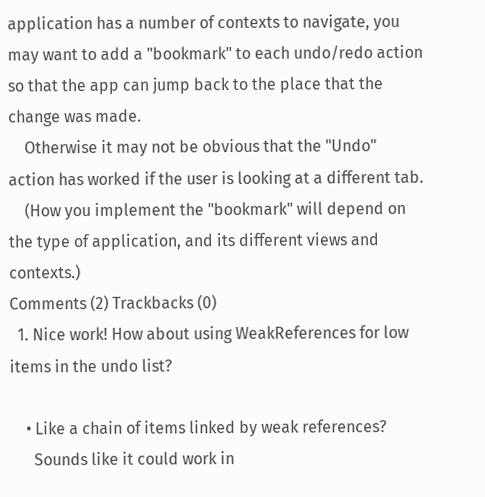application has a number of contexts to navigate, you may want to add a "bookmark" to each undo/redo action so that the app can jump back to the place that the change was made.
    Otherwise it may not be obvious that the "Undo" action has worked if the user is looking at a different tab.
    (How you implement the "bookmark" will depend on the type of application, and its different views and contexts.)
Comments (2) Trackbacks (0)
  1. Nice work! How about using WeakReferences for low items in the undo list?

    • Like a chain of items linked by weak references?
      Sounds like it could work in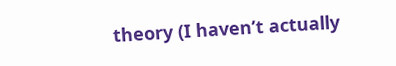theory (I haven’t actually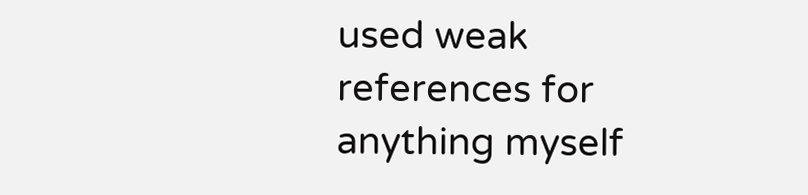used weak references for anything myself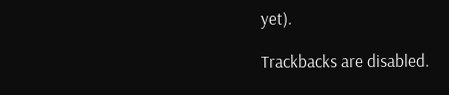yet).

Trackbacks are disabled.